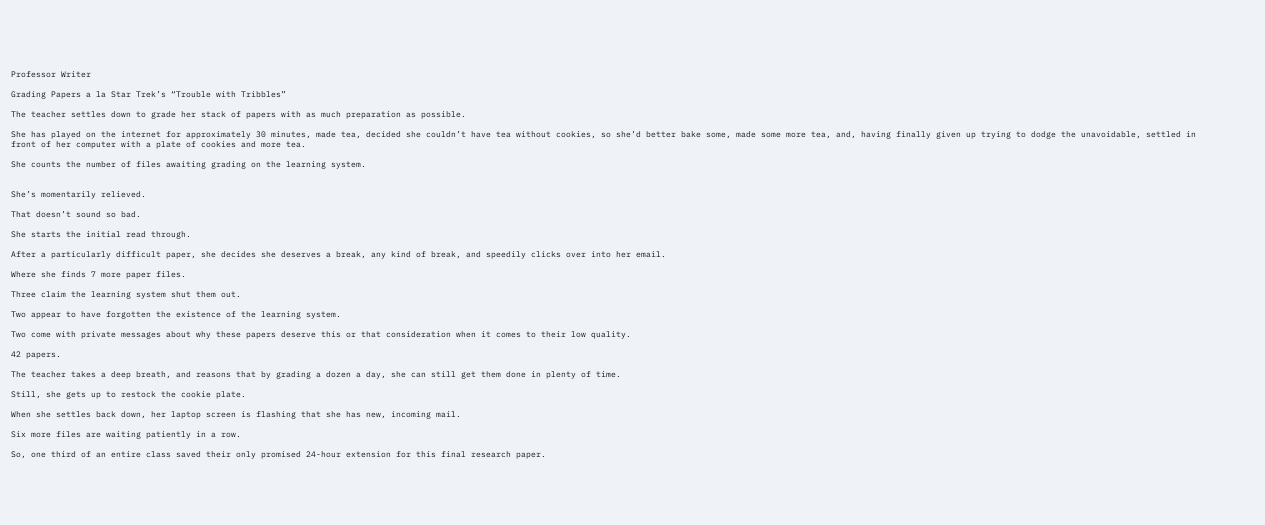Professor Writer

Grading Papers a la Star Trek’s “Trouble with Tribbles”

The teacher settles down to grade her stack of papers with as much preparation as possible.

She has played on the internet for approximately 30 minutes, made tea, decided she couldn’t have tea without cookies, so she’d better bake some, made some more tea, and, having finally given up trying to dodge the unavoidable, settled in front of her computer with a plate of cookies and more tea.

She counts the number of files awaiting grading on the learning system.


She’s momentarily relieved.

That doesn’t sound so bad.

She starts the initial read through.

After a particularly difficult paper, she decides she deserves a break, any kind of break, and speedily clicks over into her email.

Where she finds 7 more paper files.

Three claim the learning system shut them out.

Two appear to have forgotten the existence of the learning system.

Two come with private messages about why these papers deserve this or that consideration when it comes to their low quality.

42 papers.

The teacher takes a deep breath, and reasons that by grading a dozen a day, she can still get them done in plenty of time.

Still, she gets up to restock the cookie plate.

When she settles back down, her laptop screen is flashing that she has new, incoming mail.

Six more files are waiting patiently in a row.

So, one third of an entire class saved their only promised 24-hour extension for this final research paper.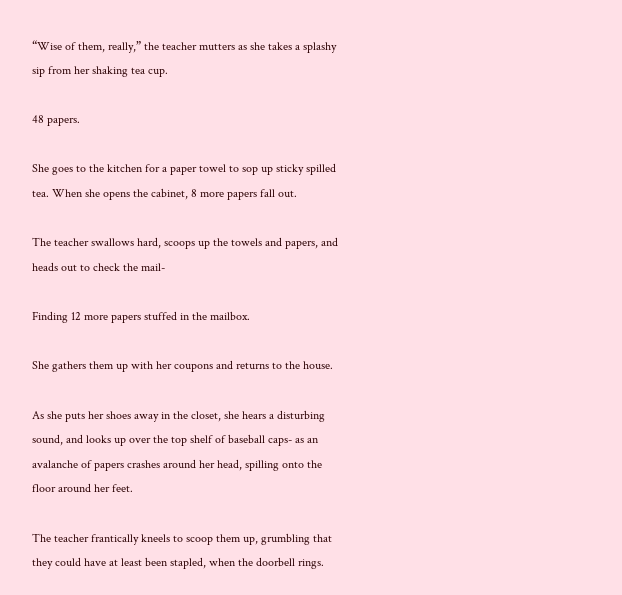“Wise of them, really,” the teacher mutters as she takes a splashy sip from her shaking tea cup.

48 papers.

She goes to the kitchen for a paper towel to sop up sticky spilled tea. When she opens the cabinet, 8 more papers fall out.

The teacher swallows hard, scoops up the towels and papers, and heads out to check the mail-

Finding 12 more papers stuffed in the mailbox.

She gathers them up with her coupons and returns to the house.

As she puts her shoes away in the closet, she hears a disturbing sound, and looks up over the top shelf of baseball caps- as an avalanche of papers crashes around her head, spilling onto the floor around her feet.

The teacher frantically kneels to scoop them up, grumbling that they could have at least been stapled, when the doorbell rings.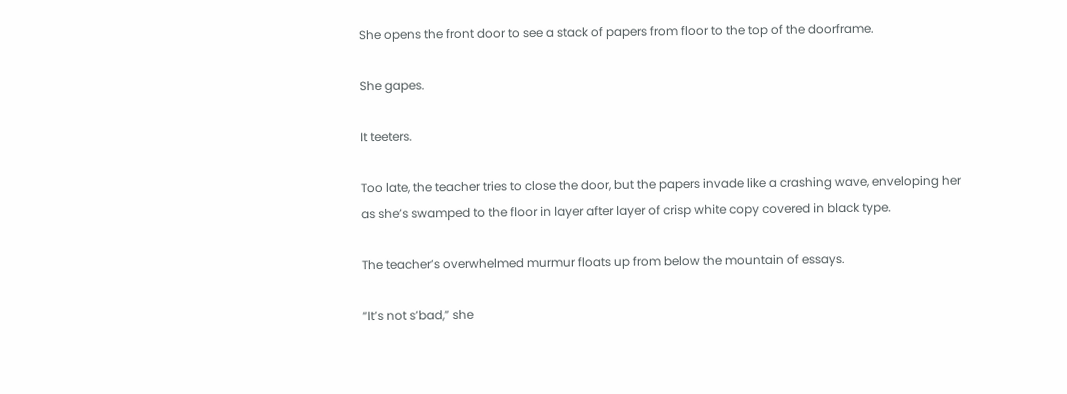She opens the front door to see a stack of papers from floor to the top of the doorframe.

She gapes.

It teeters.

Too late, the teacher tries to close the door, but the papers invade like a crashing wave, enveloping her as she’s swamped to the floor in layer after layer of crisp white copy covered in black type.

The teacher’s overwhelmed murmur floats up from below the mountain of essays.

“It’s not s’bad,” she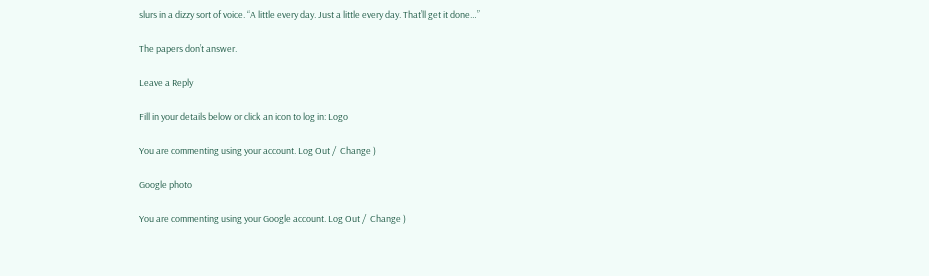slurs in a dizzy sort of voice. “A little every day. Just a little every day. That’ll get it done…”

The papers don’t answer.

Leave a Reply

Fill in your details below or click an icon to log in: Logo

You are commenting using your account. Log Out /  Change )

Google photo

You are commenting using your Google account. Log Out /  Change )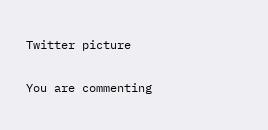Twitter picture

You are commenting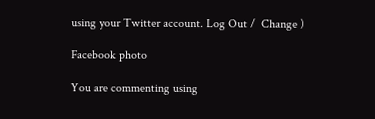using your Twitter account. Log Out /  Change )

Facebook photo

You are commenting using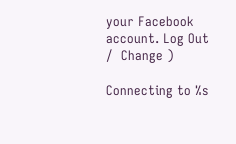your Facebook account. Log Out /  Change )

Connecting to %s